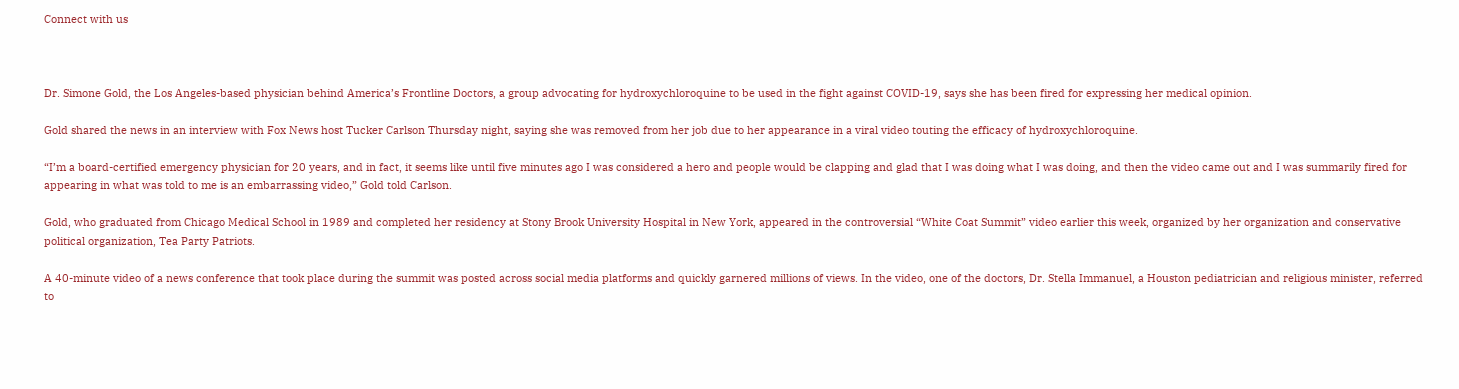Connect with us



Dr. Simone Gold, the Los Angeles-based physician behind America’s Frontline Doctors, a group advocating for hydroxychloroquine to be used in the fight against COVID-19, says she has been fired for expressing her medical opinion.

Gold shared the news in an interview with Fox News host Tucker Carlson Thursday night, saying she was removed from her job due to her appearance in a viral video touting the efficacy of hydroxychloroquine.

“I’m a board-certified emergency physician for 20 years, and in fact, it seems like until five minutes ago I was considered a hero and people would be clapping and glad that I was doing what I was doing, and then the video came out and I was summarily fired for appearing in what was told to me is an embarrassing video,” Gold told Carlson.

Gold, who graduated from Chicago Medical School in 1989 and completed her residency at Stony Brook University Hospital in New York, appeared in the controversial “White Coat Summit” video earlier this week, organized by her organization and conservative political organization, Tea Party Patriots.

A 40-minute video of a news conference that took place during the summit was posted across social media platforms and quickly garnered millions of views. In the video, one of the doctors, Dr. Stella Immanuel, a Houston pediatrician and religious minister, referred to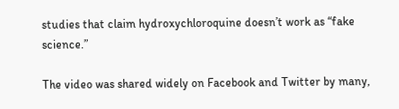studies that claim hydroxychloroquine doesn’t work as “fake science.”

The video was shared widely on Facebook and Twitter by many,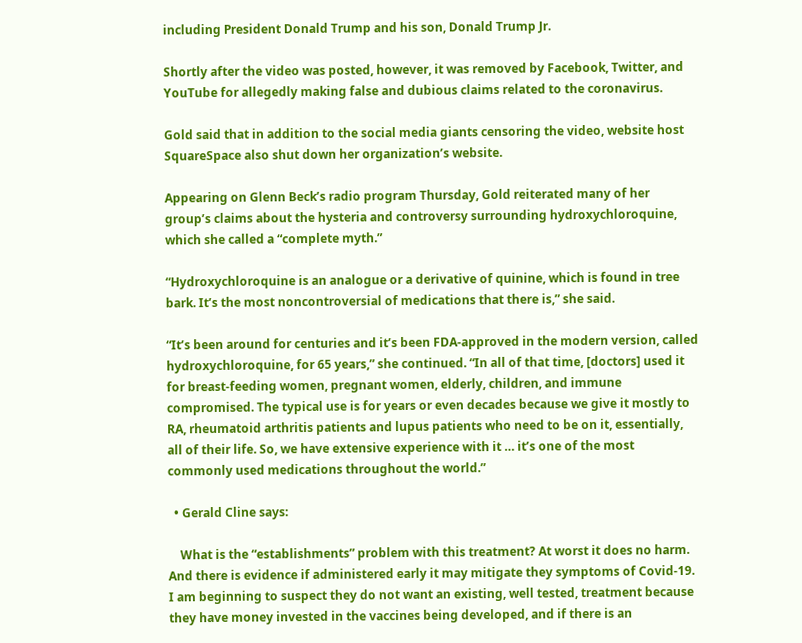including President Donald Trump and his son, Donald Trump Jr.

Shortly after the video was posted, however, it was removed by Facebook, Twitter, and YouTube for allegedly making false and dubious claims related to the coronavirus.

Gold said that in addition to the social media giants censoring the video, website host SquareSpace also shut down her organization’s website.

Appearing on Glenn Beck’s radio program Thursday, Gold reiterated many of her group’s claims about the hysteria and controversy surrounding hydroxychloroquine, which she called a “complete myth.”

“Hydroxychloroquine is an analogue or a derivative of quinine, which is found in tree bark. It’s the most noncontroversial of medications that there is,” she said.

“It’s been around for centuries and it’s been FDA-approved in the modern version, called hydroxychloroquine, for 65 years,” she continued. “In all of that time, [doctors] used it for breast-feeding women, pregnant women, elderly, children, and immune compromised. The typical use is for years or even decades because we give it mostly to RA, rheumatoid arthritis patients and lupus patients who need to be on it, essentially, all of their life. So, we have extensive experience with it … it’s one of the most commonly used medications throughout the world.”

  • Gerald Cline says:

    What is the “establishments” problem with this treatment? At worst it does no harm. And there is evidence if administered early it may mitigate they symptoms of Covid-19. I am beginning to suspect they do not want an existing, well tested, treatment because they have money invested in the vaccines being developed, and if there is an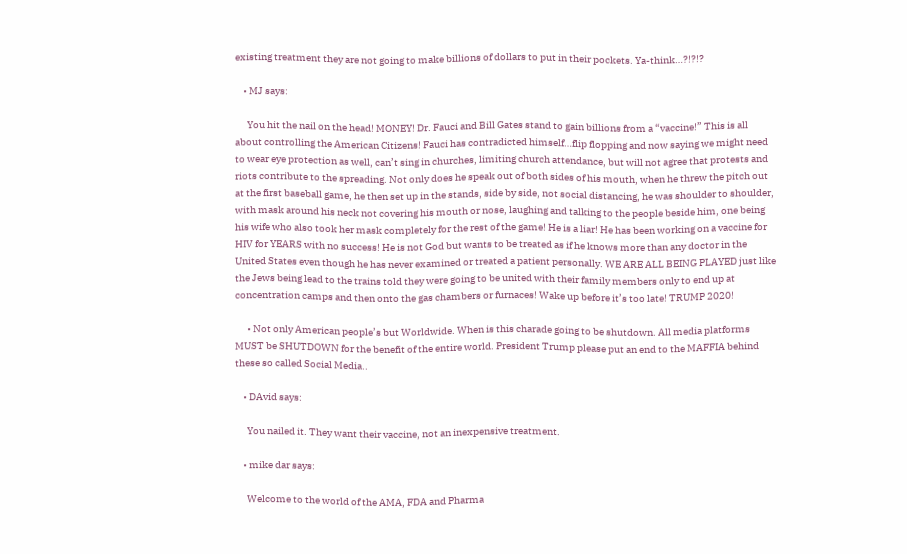existing treatment they are not going to make billions of dollars to put in their pockets. Ya-think…?!?!?

    • MJ says:

      You hit the nail on the head! MONEY! Dr. Fauci and Bill Gates stand to gain billions from a “vaccine!” This is all about controlling the American Citizens! Fauci has contradicted himself…flip flopping and now saying we might need to wear eye protection as well, can’t sing in churches, limiting church attendance, but will not agree that protests and riots contribute to the spreading. Not only does he speak out of both sides of his mouth, when he threw the pitch out at the first baseball game, he then set up in the stands, side by side, not social distancing, he was shoulder to shoulder, with mask around his neck not covering his mouth or nose, laughing and talking to the people beside him, one being his wife who also took her mask completely for the rest of the game! He is a liar! He has been working on a vaccine for HIV for YEARS with no success! He is not God but wants to be treated as if he knows more than any doctor in the United States even though he has never examined or treated a patient personally. WE ARE ALL BEING PLAYED just like the Jews being lead to the trains told they were going to be united with their family members only to end up at concentration camps and then onto the gas chambers or furnaces! Wake up before it’s too late! TRUMP 2020!

      • Not only American people’s but Worldwide. When is this charade going to be shutdown. All media platforms MUST be SHUTDOWN for the benefit of the entire world. President Trump please put an end to the MAFFIA behind these so called Social Media..

    • DAvid says:

      You nailed it. They want their vaccine, not an inexpensive treatment.

    • mike dar says:

      Welcome to the world of the AMA, FDA and Pharma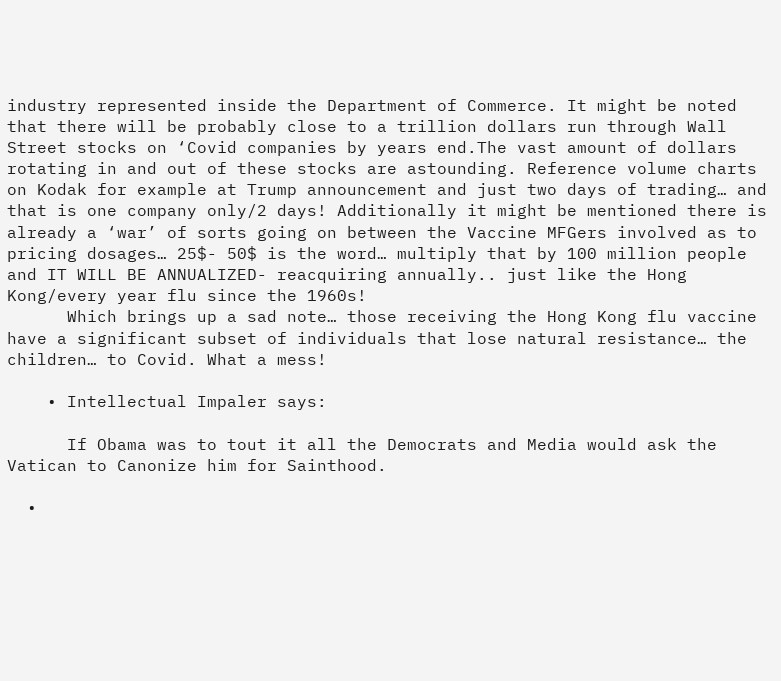industry represented inside the Department of Commerce. It might be noted that there will be probably close to a trillion dollars run through Wall Street stocks on ‘Covid companies by years end.The vast amount of dollars rotating in and out of these stocks are astounding. Reference volume charts on Kodak for example at Trump announcement and just two days of trading… and that is one company only/2 days! Additionally it might be mentioned there is already a ‘war’ of sorts going on between the Vaccine MFGers involved as to pricing dosages… 25$- 50$ is the word… multiply that by 100 million people and IT WILL BE ANNUALIZED- reacquiring annually.. just like the Hong Kong/every year flu since the 1960s!
      Which brings up a sad note… those receiving the Hong Kong flu vaccine have a significant subset of individuals that lose natural resistance… the children… to Covid. What a mess!

    • Intellectual Impaler says:

      If Obama was to tout it all the Democrats and Media would ask the Vatican to Canonize him for Sainthood.

  •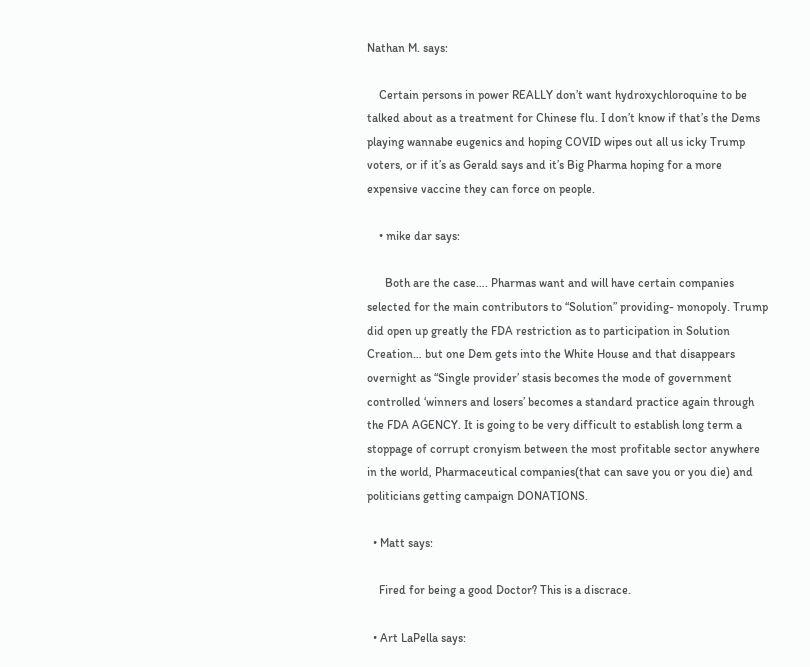Nathan M. says:

    Certain persons in power REALLY don’t want hydroxychloroquine to be talked about as a treatment for Chinese flu. I don’t know if that’s the Dems playing wannabe eugenics and hoping COVID wipes out all us icky Trump voters, or if it’s as Gerald says and it’s Big Pharma hoping for a more expensive vaccine they can force on people.

    • mike dar says:

      Both are the case…. Pharmas want and will have certain companies selected for the main contributors to “Solution” providing- monopoly. Trump did open up greatly the FDA restriction as to participation in Solution Creation… but one Dem gets into the White House and that disappears overnight as “Single provider’ stasis becomes the mode of government controlled ‘winners and losers’ becomes a standard practice again through the FDA AGENCY. It is going to be very difficult to establish long term a stoppage of corrupt cronyism between the most profitable sector anywhere in the world, Pharmaceutical companies(that can save you or you die) and politicians getting campaign DONATIONS.

  • Matt says:

    Fired for being a good Doctor? This is a discrace.

  • Art LaPella says: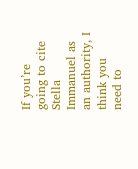If you’re going to cite Stella Immanuel as an authority, I think you need to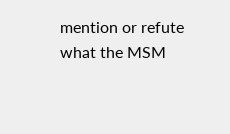mention or refute what the MSM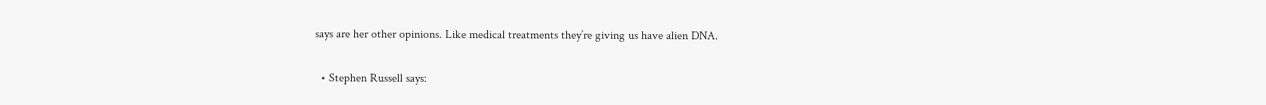says are her other opinions. Like medical treatments they’re giving us have alien DNA.

  • Stephen Russell says: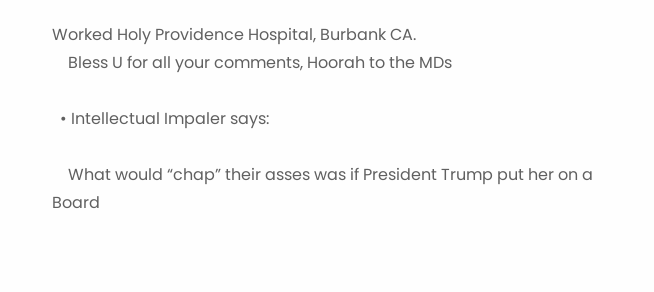Worked Holy Providence Hospital, Burbank CA.
    Bless U for all your comments, Hoorah to the MDs

  • Intellectual Impaler says:

    What would “chap” their asses was if President Trump put her on a Board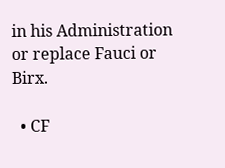in his Administration or replace Fauci or Birx.

  • CF